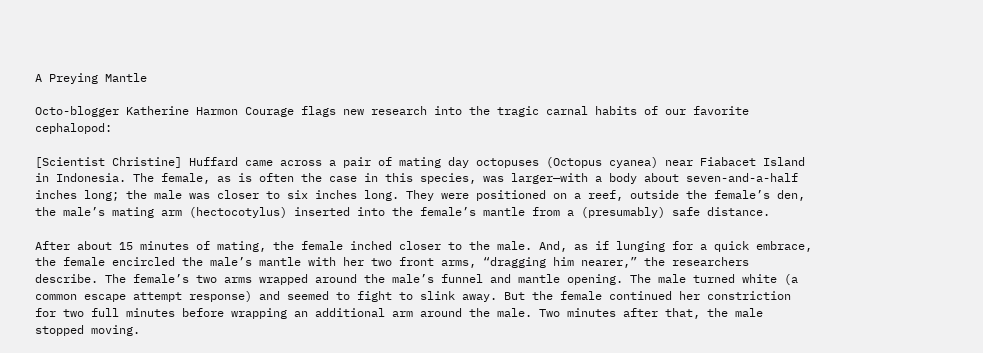A Preying Mantle

Octo-blogger Katherine Harmon Courage flags new research into the tragic carnal habits of our favorite cephalopod:

[Scientist Christine] Huffard came across a pair of mating day octopuses (Octopus cyanea) near Fiabacet Island in Indonesia. The female, as is often the case in this species, was larger—with a body about seven-and-a-half inches long; the male was closer to six inches long. They were positioned on a reef, outside the female’s den, the male’s mating arm (hectocotylus) inserted into the female’s mantle from a (presumably) safe distance.

After about 15 minutes of mating, the female inched closer to the male. And, as if lunging for a quick embrace, the female encircled the male’s mantle with her two front arms, “dragging him nearer,” the researchers describe. The female’s two arms wrapped around the male’s funnel and mantle opening. The male turned white (a common escape attempt response) and seemed to fight to slink away. But the female continued her constriction for two full minutes before wrapping an additional arm around the male. Two minutes after that, the male stopped moving.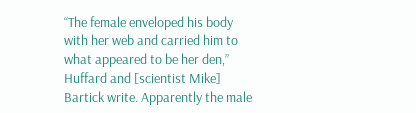“The female enveloped his body with her web and carried him to what appeared to be her den,” Huffard and [scientist Mike] Bartick write. Apparently the male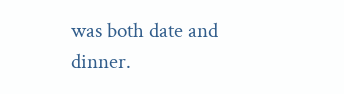was both date and dinner.